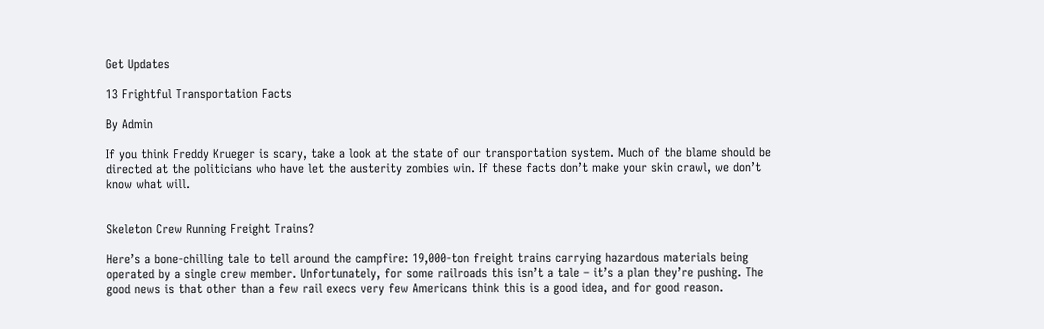Get Updates

13 Frightful Transportation Facts

By Admin

If you think Freddy Krueger is scary, take a look at the state of our transportation system. Much of the blame should be directed at the politicians who have let the austerity zombies win. If these facts don’t make your skin crawl, we don’t know what will.


Skeleton Crew Running Freight Trains?

Here’s a bone-chilling tale to tell around the campfire: 19,000-ton freight trains carrying hazardous materials being operated by a single crew member. Unfortunately, for some railroads this isn’t a tale – it’s a plan they’re pushing. The good news is that other than a few rail execs very few Americans think this is a good idea, and for good reason.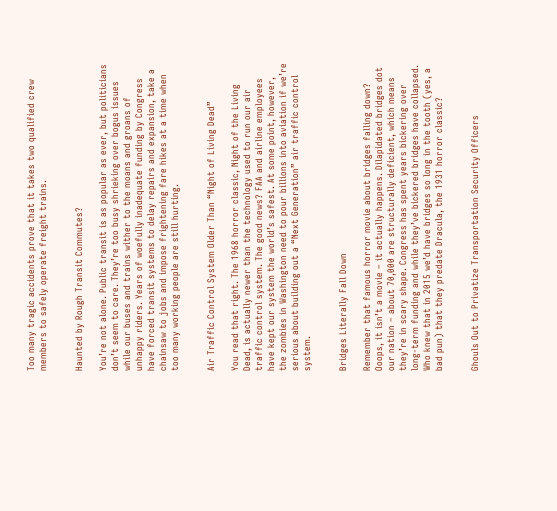Too many tragic accidents prove that it takes two qualified crew members to safely operate freight trains.


Haunted by Rough Transit Commutes?

You’re not alone. Public transit is as popular as ever, but politicians don’t seem to care. They’re too busy shrieking over bogus issues while our buses and trains wither to the moans and groans of unhappy riders. Years of woefully inadequate funding by Congress have forced transit systems to delay repairs and expansion, take a chainsaw to jobs and impose frightening fare hikes at a time when too many working people are still hurting.


Air Traffic Control System Older Than “Night of Living Dead”

You read that right. The 1968 horror classic, Night of the Living Dead, is actually newer than the technology used to run our air traffic control system. The good news? FAA and airline employees have kept our system the world’s safest. At some point, however, the zombies in Washington need to pour billions into aviation if we’re serious about building out a “Next Generation” air traffic control system.


Bridges Literally Fall Down

Remember that famous horror movie about bridges falling down? Ooops, it isn’t a movie – it actually happens. Dilapidated bridges dot our nation – about 70,000 are structurally deficient, which means they’re in scary shape. Congress has spent years bickering over long-term funding and while they’ve bickered bridges have collapsed. Who knew that in 2015 we’d have bridges so long in the tooth (yes, a bad pun) that they predate Dracula, the 1931 horror classic?


Ghouls Out to Privatize Transportation Security Officers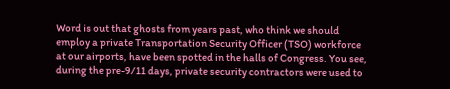Word is out that ghosts from years past, who think we should employ a private Transportation Security Officer (TSO) workforce at our airports, have been spotted in the halls of Congress. You see, during the pre-9/11 days, private security contractors were used to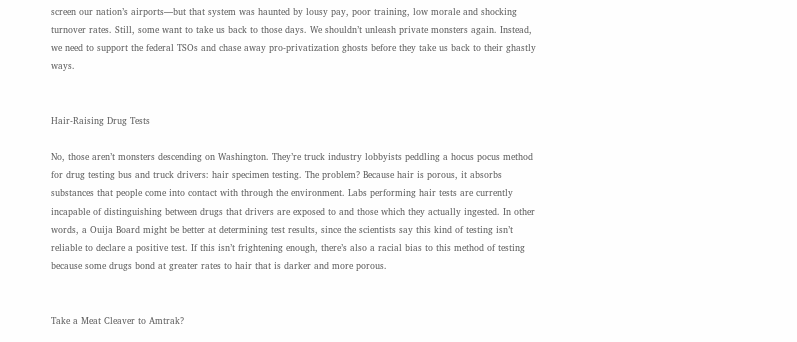screen our nation’s airports—but that system was haunted by lousy pay, poor training, low morale and shocking turnover rates. Still, some want to take us back to those days. We shouldn’t unleash private monsters again. Instead, we need to support the federal TSOs and chase away pro-privatization ghosts before they take us back to their ghastly ways.


Hair-Raising Drug Tests

No, those aren’t monsters descending on Washington. They’re truck industry lobbyists peddling a hocus pocus method for drug testing bus and truck drivers: hair specimen testing. The problem? Because hair is porous, it absorbs substances that people come into contact with through the environment. Labs performing hair tests are currently incapable of distinguishing between drugs that drivers are exposed to and those which they actually ingested. In other words, a Ouija Board might be better at determining test results, since the scientists say this kind of testing isn’t reliable to declare a positive test. If this isn’t frightening enough, there’s also a racial bias to this method of testing because some drugs bond at greater rates to hair that is darker and more porous.


Take a Meat Cleaver to Amtrak?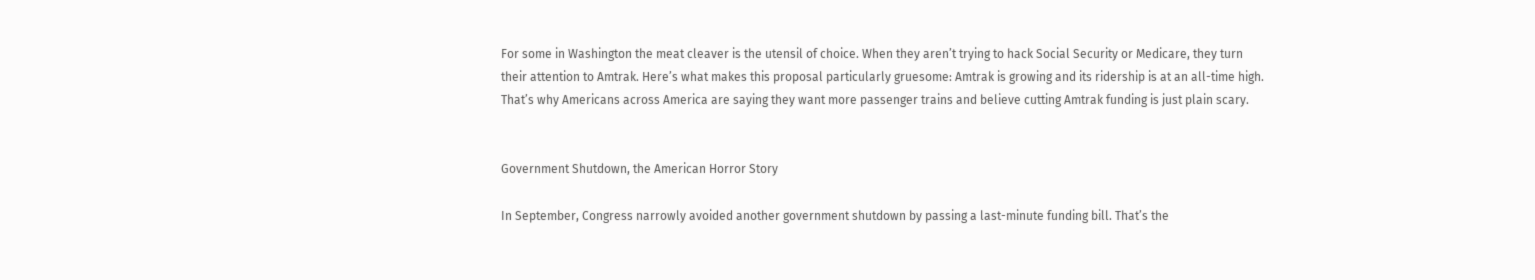For some in Washington the meat cleaver is the utensil of choice. When they aren’t trying to hack Social Security or Medicare, they turn their attention to Amtrak. Here’s what makes this proposal particularly gruesome: Amtrak is growing and its ridership is at an all-time high. That’s why Americans across America are saying they want more passenger trains and believe cutting Amtrak funding is just plain scary.


Government Shutdown, the American Horror Story

In September, Congress narrowly avoided another government shutdown by passing a last-minute funding bill. That’s the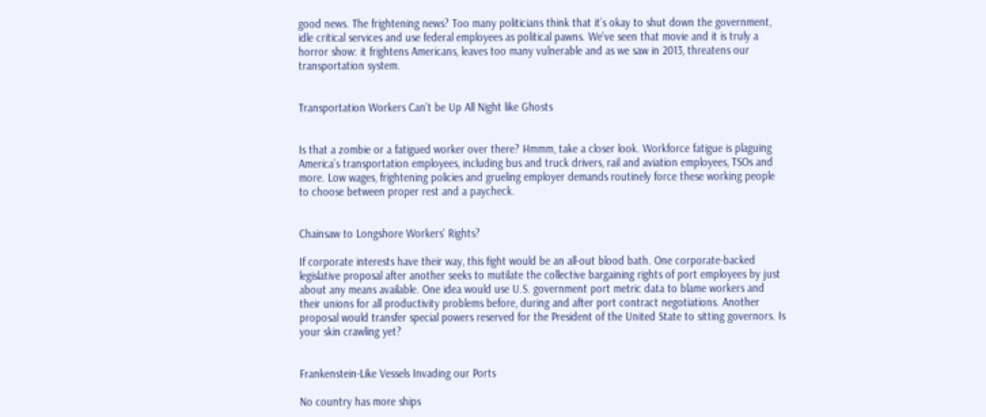good news. The frightening news? Too many politicians think that it’s okay to shut down the government, idle critical services and use federal employees as political pawns. We’ve seen that movie and it is truly a horror show: it frightens Americans, leaves too many vulnerable and as we saw in 2013, threatens our transportation system.


Transportation Workers Can’t be Up All Night like Ghosts


Is that a zombie or a fatigued worker over there? Hmmm, take a closer look. Workforce fatigue is plaguing America’s transportation employees, including bus and truck drivers, rail and aviation employees, TSOs and more. Low wages, frightening policies and grueling employer demands routinely force these working people to choose between proper rest and a paycheck.


Chainsaw to Longshore Workers’ Rights?

If corporate interests have their way, this fight would be an all-out blood bath. One corporate-backed legislative proposal after another seeks to mutilate the collective bargaining rights of port employees by just about any means available. One idea would use U.S. government port metric data to blame workers and their unions for all productivity problems before, during and after port contract negotiations. Another proposal would transfer special powers reserved for the President of the United State to sitting governors. Is your skin crawling yet?


Frankenstein-Like Vessels Invading our Ports

No country has more ships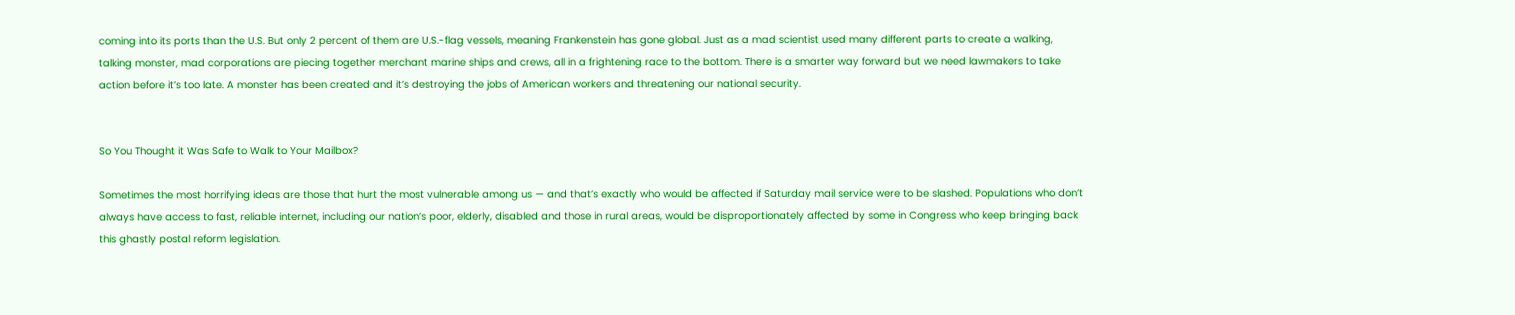coming into its ports than the U.S. But only 2 percent of them are U.S.-flag vessels, meaning Frankenstein has gone global. Just as a mad scientist used many different parts to create a walking, talking monster, mad corporations are piecing together merchant marine ships and crews, all in a frightening race to the bottom. There is a smarter way forward but we need lawmakers to take action before it’s too late. A monster has been created and it’s destroying the jobs of American workers and threatening our national security.


So You Thought it Was Safe to Walk to Your Mailbox?

Sometimes the most horrifying ideas are those that hurt the most vulnerable among us — and that’s exactly who would be affected if Saturday mail service were to be slashed. Populations who don’t always have access to fast, reliable internet, including our nation’s poor, elderly, disabled and those in rural areas, would be disproportionately affected by some in Congress who keep bringing back this ghastly postal reform legislation.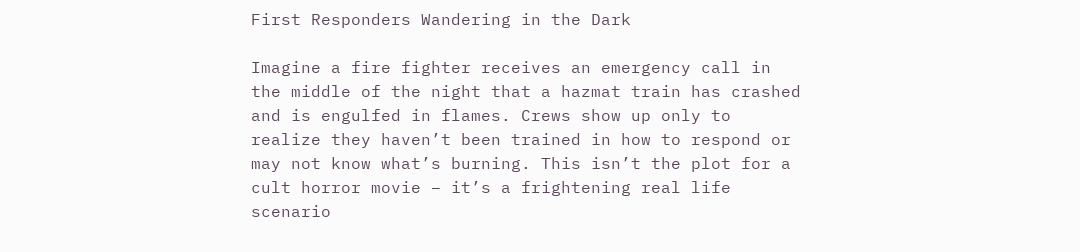First Responders Wandering in the Dark

Imagine a fire fighter receives an emergency call in the middle of the night that a hazmat train has crashed and is engulfed in flames. Crews show up only to realize they haven’t been trained in how to respond or may not know what’s burning. This isn’t the plot for a cult horror movie – it’s a frightening real life scenario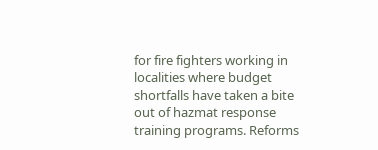for fire fighters working in localities where budget shortfalls have taken a bite out of hazmat response training programs. Reforms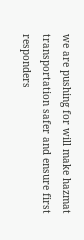we are pushing for will make hazmat transportation safer and ensure first responders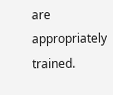are appropriately trained.